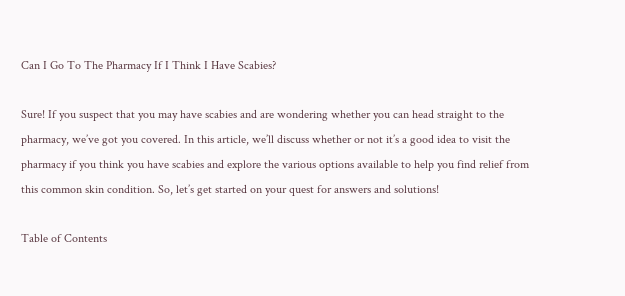Can I Go To The Pharmacy If I Think I Have Scabies?

Sure! If you suspect that you may have scabies and are wondering whether you can head straight to the pharmacy, we’ve got you covered. In this article, we’ll discuss whether or not it’s a good idea to visit the pharmacy if you think you have scabies and explore the various options available to help you find relief from this common skin condition. So, let’s get started on your quest for answers and solutions!

Table of Contents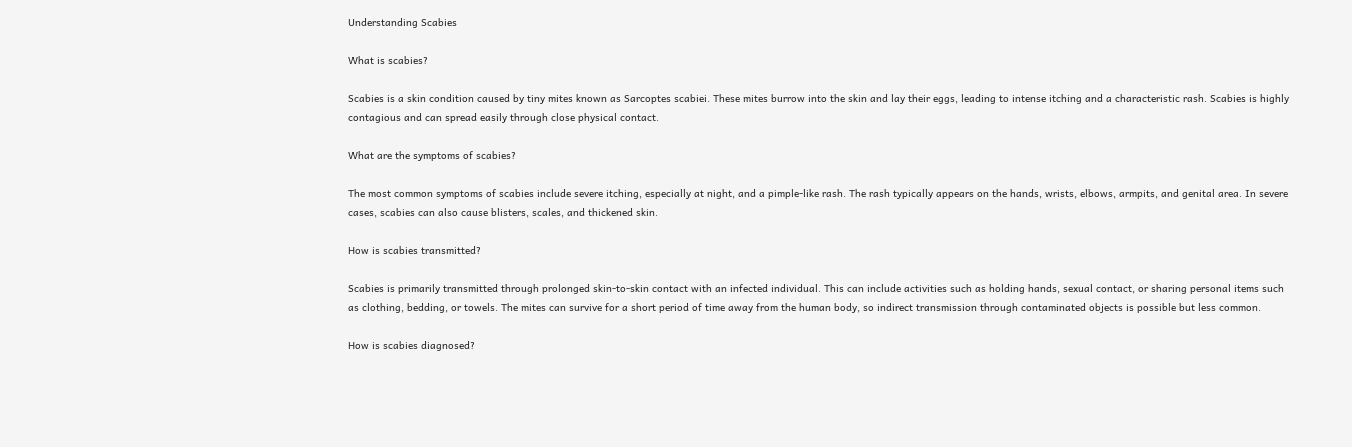Understanding Scabies

What is scabies?

Scabies is a skin condition caused by tiny mites known as Sarcoptes scabiei. These mites burrow into the skin and lay their eggs, leading to intense itching and a characteristic rash. Scabies is highly contagious and can spread easily through close physical contact.

What are the symptoms of scabies?

The most common symptoms of scabies include severe itching, especially at night, and a pimple-like rash. The rash typically appears on the hands, wrists, elbows, armpits, and genital area. In severe cases, scabies can also cause blisters, scales, and thickened skin.

How is scabies transmitted?

Scabies is primarily transmitted through prolonged skin-to-skin contact with an infected individual. This can include activities such as holding hands, sexual contact, or sharing personal items such as clothing, bedding, or towels. The mites can survive for a short period of time away from the human body, so indirect transmission through contaminated objects is possible but less common.

How is scabies diagnosed?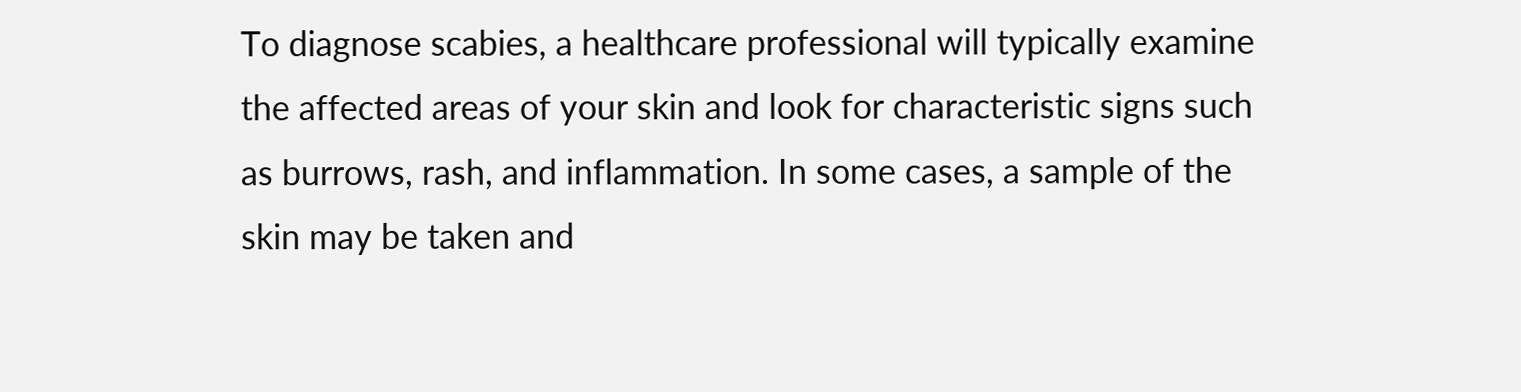To diagnose scabies, a healthcare professional will typically examine the affected areas of your skin and look for characteristic signs such as burrows, rash, and inflammation. In some cases, a sample of the skin may be taken and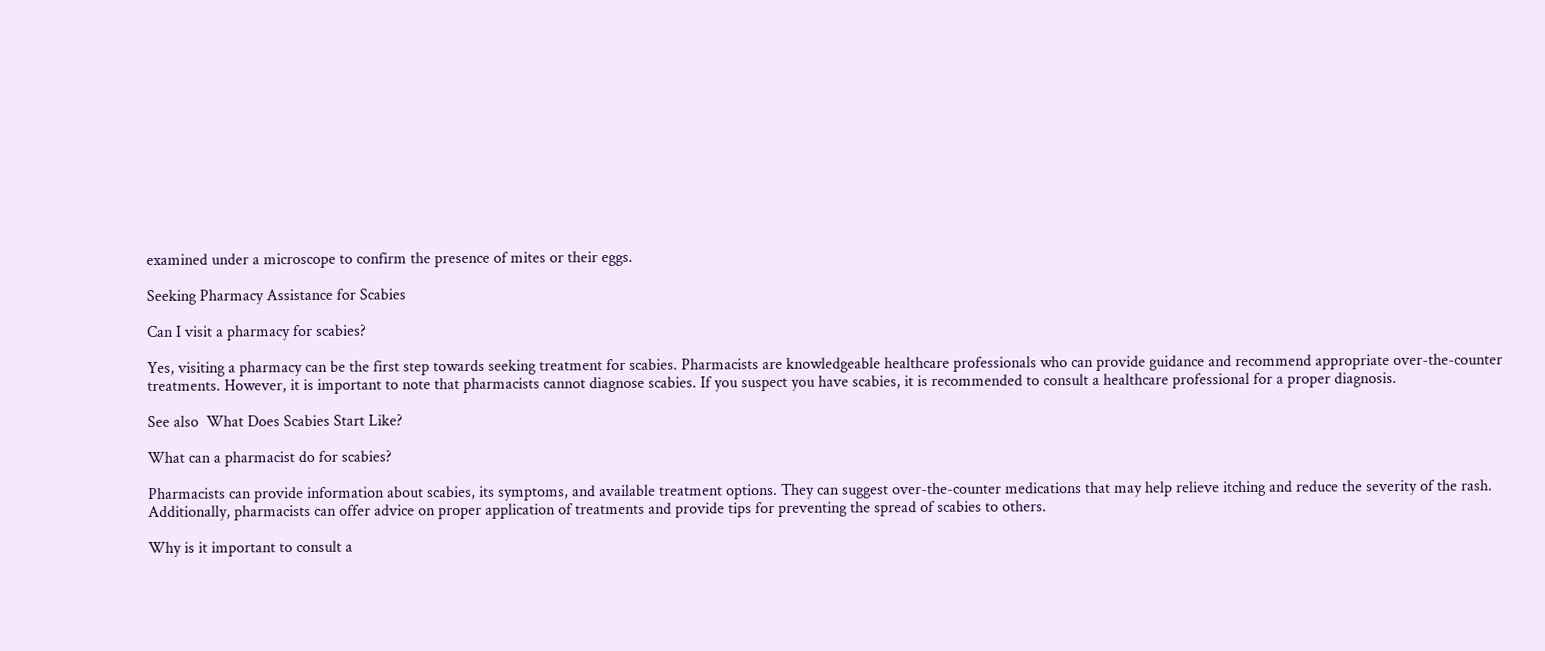examined under a microscope to confirm the presence of mites or their eggs.

Seeking Pharmacy Assistance for Scabies

Can I visit a pharmacy for scabies?

Yes, visiting a pharmacy can be the first step towards seeking treatment for scabies. Pharmacists are knowledgeable healthcare professionals who can provide guidance and recommend appropriate over-the-counter treatments. However, it is important to note that pharmacists cannot diagnose scabies. If you suspect you have scabies, it is recommended to consult a healthcare professional for a proper diagnosis.

See also  What Does Scabies Start Like?

What can a pharmacist do for scabies?

Pharmacists can provide information about scabies, its symptoms, and available treatment options. They can suggest over-the-counter medications that may help relieve itching and reduce the severity of the rash. Additionally, pharmacists can offer advice on proper application of treatments and provide tips for preventing the spread of scabies to others.

Why is it important to consult a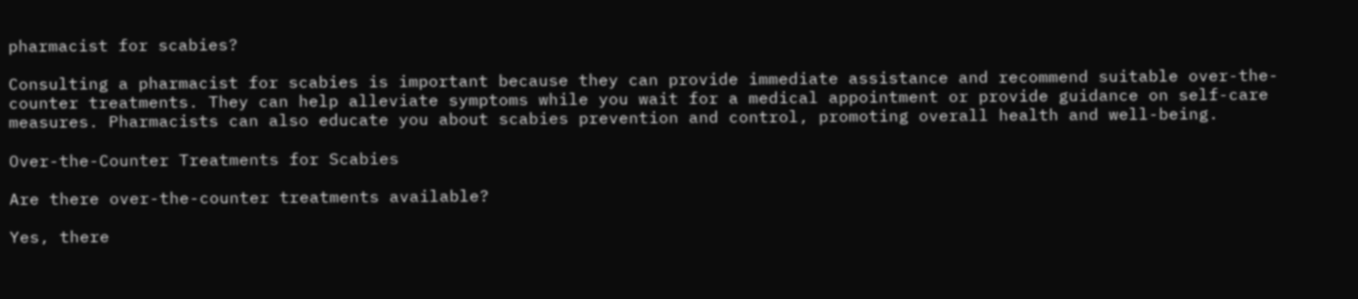pharmacist for scabies?

Consulting a pharmacist for scabies is important because they can provide immediate assistance and recommend suitable over-the-counter treatments. They can help alleviate symptoms while you wait for a medical appointment or provide guidance on self-care measures. Pharmacists can also educate you about scabies prevention and control, promoting overall health and well-being.

Over-the-Counter Treatments for Scabies

Are there over-the-counter treatments available?

Yes, there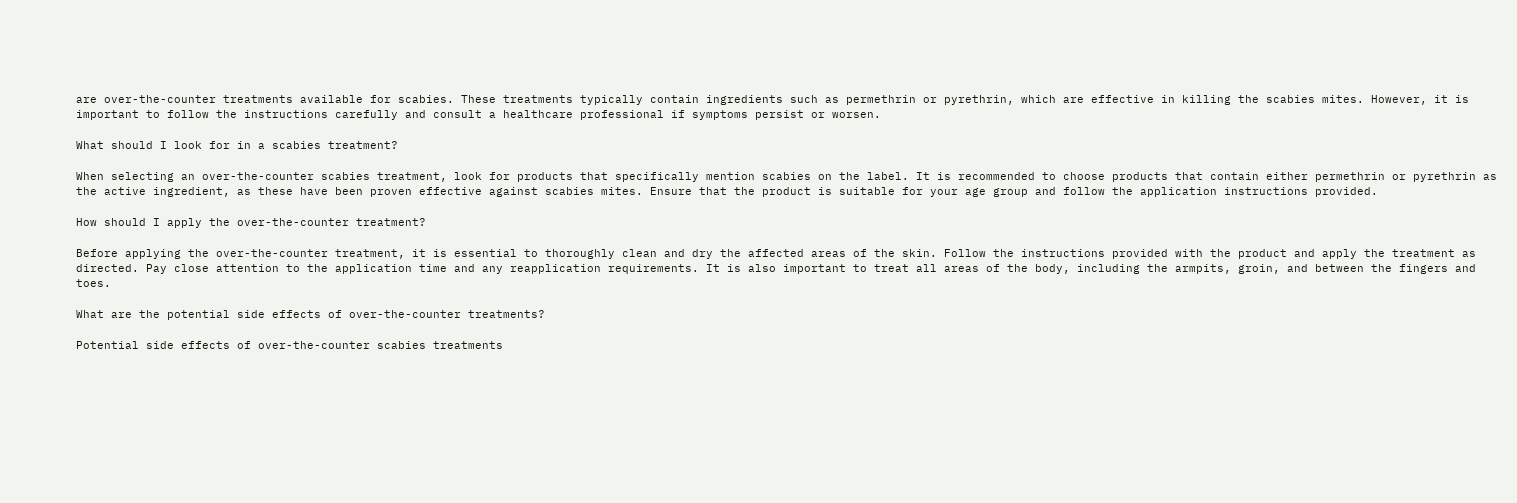are over-the-counter treatments available for scabies. These treatments typically contain ingredients such as permethrin or pyrethrin, which are effective in killing the scabies mites. However, it is important to follow the instructions carefully and consult a healthcare professional if symptoms persist or worsen.

What should I look for in a scabies treatment?

When selecting an over-the-counter scabies treatment, look for products that specifically mention scabies on the label. It is recommended to choose products that contain either permethrin or pyrethrin as the active ingredient, as these have been proven effective against scabies mites. Ensure that the product is suitable for your age group and follow the application instructions provided.

How should I apply the over-the-counter treatment?

Before applying the over-the-counter treatment, it is essential to thoroughly clean and dry the affected areas of the skin. Follow the instructions provided with the product and apply the treatment as directed. Pay close attention to the application time and any reapplication requirements. It is also important to treat all areas of the body, including the armpits, groin, and between the fingers and toes.

What are the potential side effects of over-the-counter treatments?

Potential side effects of over-the-counter scabies treatments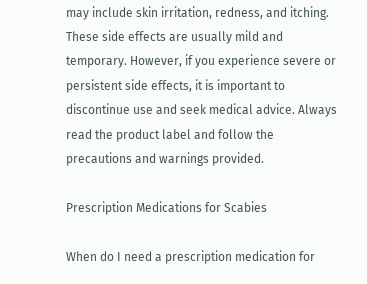may include skin irritation, redness, and itching. These side effects are usually mild and temporary. However, if you experience severe or persistent side effects, it is important to discontinue use and seek medical advice. Always read the product label and follow the precautions and warnings provided.

Prescription Medications for Scabies

When do I need a prescription medication for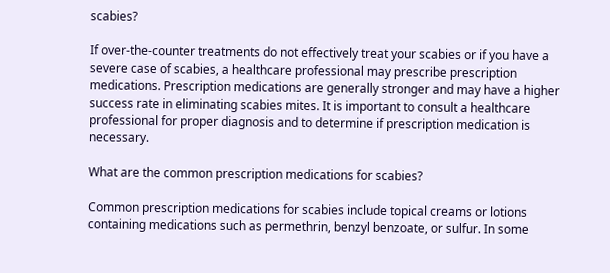scabies?

If over-the-counter treatments do not effectively treat your scabies or if you have a severe case of scabies, a healthcare professional may prescribe prescription medications. Prescription medications are generally stronger and may have a higher success rate in eliminating scabies mites. It is important to consult a healthcare professional for proper diagnosis and to determine if prescription medication is necessary.

What are the common prescription medications for scabies?

Common prescription medications for scabies include topical creams or lotions containing medications such as permethrin, benzyl benzoate, or sulfur. In some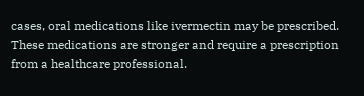cases, oral medications like ivermectin may be prescribed. These medications are stronger and require a prescription from a healthcare professional.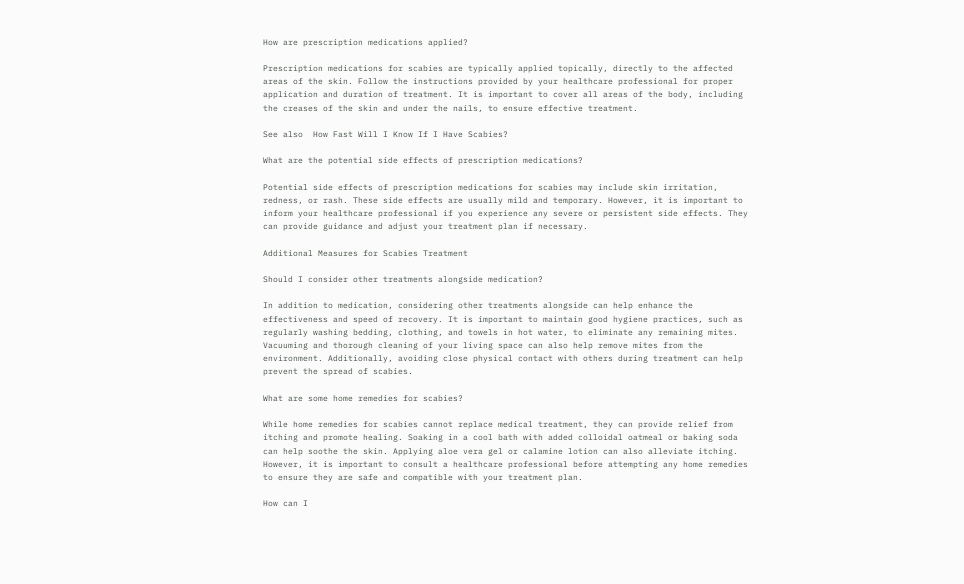How are prescription medications applied?

Prescription medications for scabies are typically applied topically, directly to the affected areas of the skin. Follow the instructions provided by your healthcare professional for proper application and duration of treatment. It is important to cover all areas of the body, including the creases of the skin and under the nails, to ensure effective treatment.

See also  How Fast Will I Know If I Have Scabies?

What are the potential side effects of prescription medications?

Potential side effects of prescription medications for scabies may include skin irritation, redness, or rash. These side effects are usually mild and temporary. However, it is important to inform your healthcare professional if you experience any severe or persistent side effects. They can provide guidance and adjust your treatment plan if necessary.

Additional Measures for Scabies Treatment

Should I consider other treatments alongside medication?

In addition to medication, considering other treatments alongside can help enhance the effectiveness and speed of recovery. It is important to maintain good hygiene practices, such as regularly washing bedding, clothing, and towels in hot water, to eliminate any remaining mites. Vacuuming and thorough cleaning of your living space can also help remove mites from the environment. Additionally, avoiding close physical contact with others during treatment can help prevent the spread of scabies.

What are some home remedies for scabies?

While home remedies for scabies cannot replace medical treatment, they can provide relief from itching and promote healing. Soaking in a cool bath with added colloidal oatmeal or baking soda can help soothe the skin. Applying aloe vera gel or calamine lotion can also alleviate itching. However, it is important to consult a healthcare professional before attempting any home remedies to ensure they are safe and compatible with your treatment plan.

How can I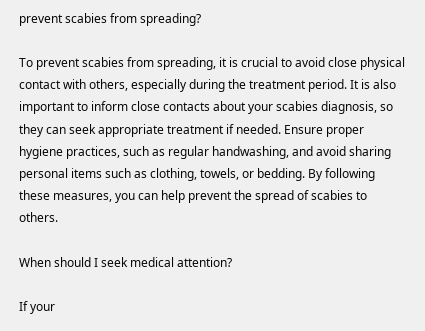prevent scabies from spreading?

To prevent scabies from spreading, it is crucial to avoid close physical contact with others, especially during the treatment period. It is also important to inform close contacts about your scabies diagnosis, so they can seek appropriate treatment if needed. Ensure proper hygiene practices, such as regular handwashing, and avoid sharing personal items such as clothing, towels, or bedding. By following these measures, you can help prevent the spread of scabies to others.

When should I seek medical attention?

If your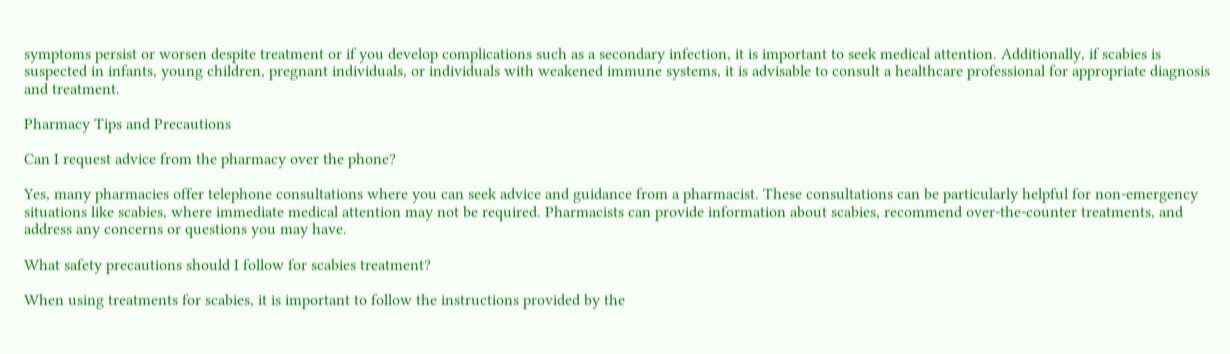symptoms persist or worsen despite treatment or if you develop complications such as a secondary infection, it is important to seek medical attention. Additionally, if scabies is suspected in infants, young children, pregnant individuals, or individuals with weakened immune systems, it is advisable to consult a healthcare professional for appropriate diagnosis and treatment.

Pharmacy Tips and Precautions

Can I request advice from the pharmacy over the phone?

Yes, many pharmacies offer telephone consultations where you can seek advice and guidance from a pharmacist. These consultations can be particularly helpful for non-emergency situations like scabies, where immediate medical attention may not be required. Pharmacists can provide information about scabies, recommend over-the-counter treatments, and address any concerns or questions you may have.

What safety precautions should I follow for scabies treatment?

When using treatments for scabies, it is important to follow the instructions provided by the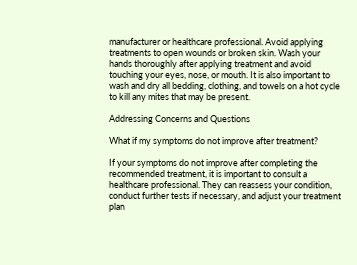manufacturer or healthcare professional. Avoid applying treatments to open wounds or broken skin. Wash your hands thoroughly after applying treatment and avoid touching your eyes, nose, or mouth. It is also important to wash and dry all bedding, clothing, and towels on a hot cycle to kill any mites that may be present.

Addressing Concerns and Questions

What if my symptoms do not improve after treatment?

If your symptoms do not improve after completing the recommended treatment, it is important to consult a healthcare professional. They can reassess your condition, conduct further tests if necessary, and adjust your treatment plan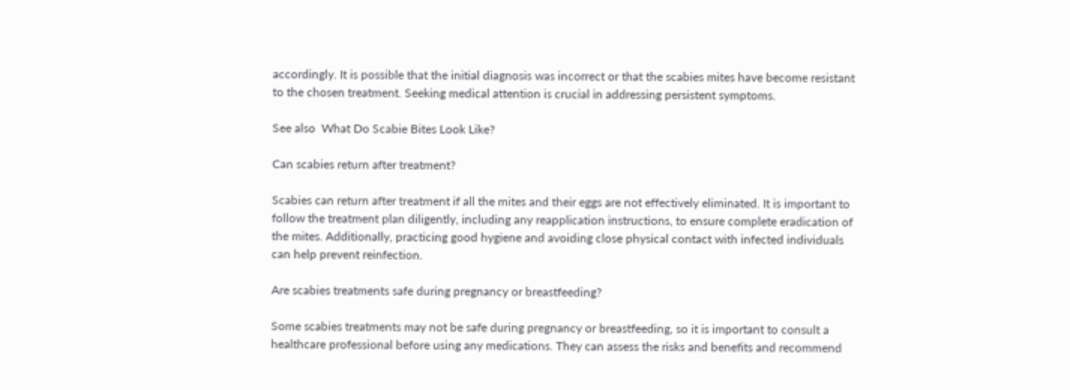accordingly. It is possible that the initial diagnosis was incorrect or that the scabies mites have become resistant to the chosen treatment. Seeking medical attention is crucial in addressing persistent symptoms.

See also  What Do Scabie Bites Look Like?

Can scabies return after treatment?

Scabies can return after treatment if all the mites and their eggs are not effectively eliminated. It is important to follow the treatment plan diligently, including any reapplication instructions, to ensure complete eradication of the mites. Additionally, practicing good hygiene and avoiding close physical contact with infected individuals can help prevent reinfection.

Are scabies treatments safe during pregnancy or breastfeeding?

Some scabies treatments may not be safe during pregnancy or breastfeeding, so it is important to consult a healthcare professional before using any medications. They can assess the risks and benefits and recommend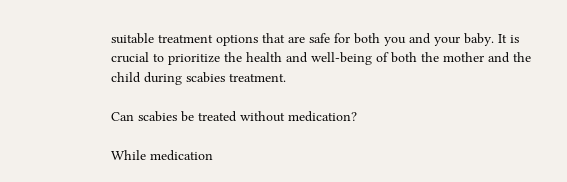suitable treatment options that are safe for both you and your baby. It is crucial to prioritize the health and well-being of both the mother and the child during scabies treatment.

Can scabies be treated without medication?

While medication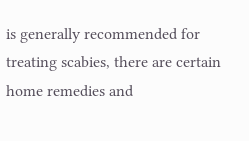is generally recommended for treating scabies, there are certain home remedies and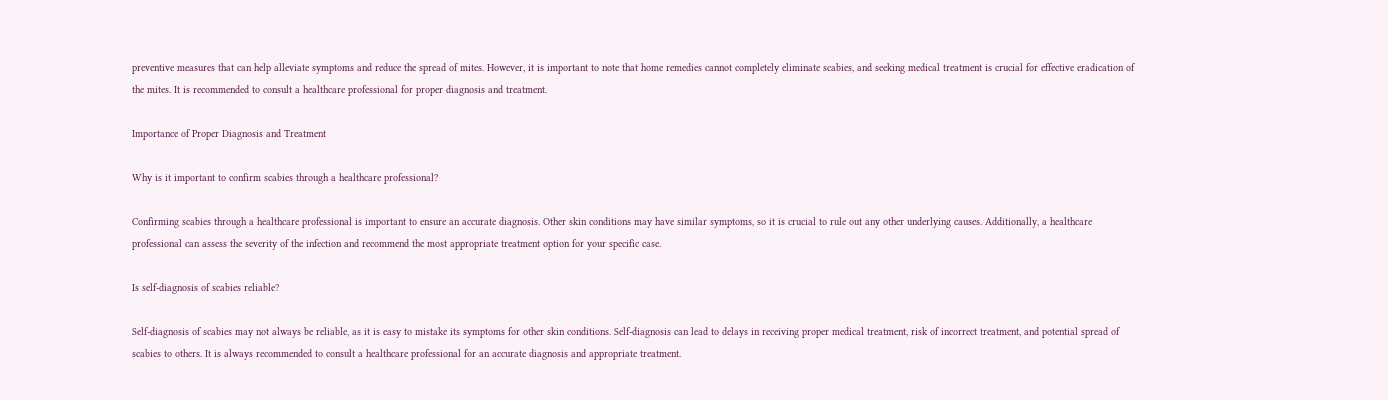preventive measures that can help alleviate symptoms and reduce the spread of mites. However, it is important to note that home remedies cannot completely eliminate scabies, and seeking medical treatment is crucial for effective eradication of the mites. It is recommended to consult a healthcare professional for proper diagnosis and treatment.

Importance of Proper Diagnosis and Treatment

Why is it important to confirm scabies through a healthcare professional?

Confirming scabies through a healthcare professional is important to ensure an accurate diagnosis. Other skin conditions may have similar symptoms, so it is crucial to rule out any other underlying causes. Additionally, a healthcare professional can assess the severity of the infection and recommend the most appropriate treatment option for your specific case.

Is self-diagnosis of scabies reliable?

Self-diagnosis of scabies may not always be reliable, as it is easy to mistake its symptoms for other skin conditions. Self-diagnosis can lead to delays in receiving proper medical treatment, risk of incorrect treatment, and potential spread of scabies to others. It is always recommended to consult a healthcare professional for an accurate diagnosis and appropriate treatment.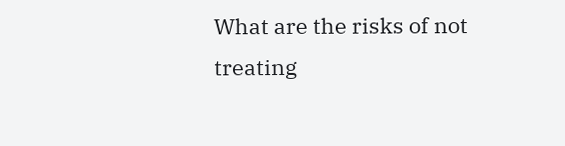What are the risks of not treating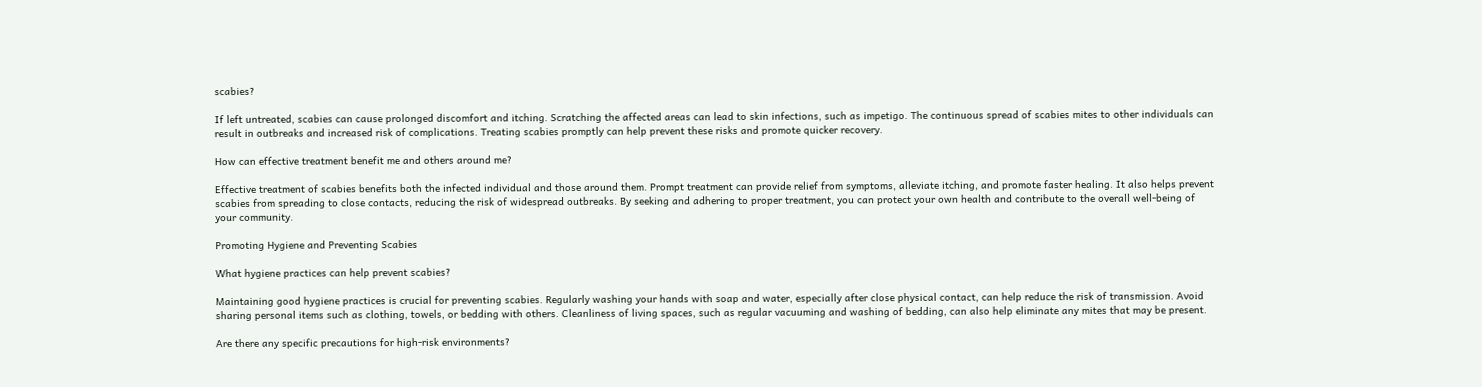scabies?

If left untreated, scabies can cause prolonged discomfort and itching. Scratching the affected areas can lead to skin infections, such as impetigo. The continuous spread of scabies mites to other individuals can result in outbreaks and increased risk of complications. Treating scabies promptly can help prevent these risks and promote quicker recovery.

How can effective treatment benefit me and others around me?

Effective treatment of scabies benefits both the infected individual and those around them. Prompt treatment can provide relief from symptoms, alleviate itching, and promote faster healing. It also helps prevent scabies from spreading to close contacts, reducing the risk of widespread outbreaks. By seeking and adhering to proper treatment, you can protect your own health and contribute to the overall well-being of your community.

Promoting Hygiene and Preventing Scabies

What hygiene practices can help prevent scabies?

Maintaining good hygiene practices is crucial for preventing scabies. Regularly washing your hands with soap and water, especially after close physical contact, can help reduce the risk of transmission. Avoid sharing personal items such as clothing, towels, or bedding with others. Cleanliness of living spaces, such as regular vacuuming and washing of bedding, can also help eliminate any mites that may be present.

Are there any specific precautions for high-risk environments?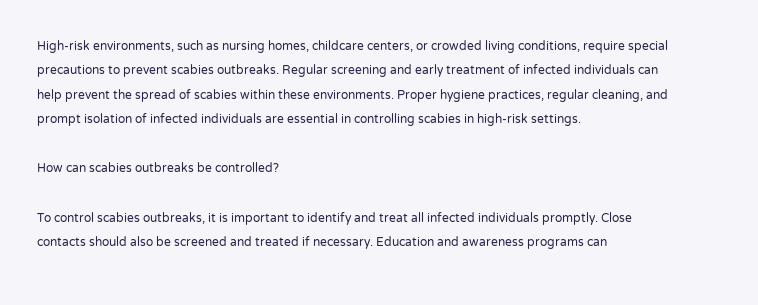High-risk environments, such as nursing homes, childcare centers, or crowded living conditions, require special precautions to prevent scabies outbreaks. Regular screening and early treatment of infected individuals can help prevent the spread of scabies within these environments. Proper hygiene practices, regular cleaning, and prompt isolation of infected individuals are essential in controlling scabies in high-risk settings.

How can scabies outbreaks be controlled?

To control scabies outbreaks, it is important to identify and treat all infected individuals promptly. Close contacts should also be screened and treated if necessary. Education and awareness programs can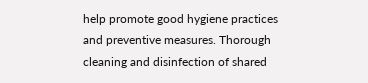help promote good hygiene practices and preventive measures. Thorough cleaning and disinfection of shared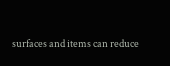surfaces and items can reduce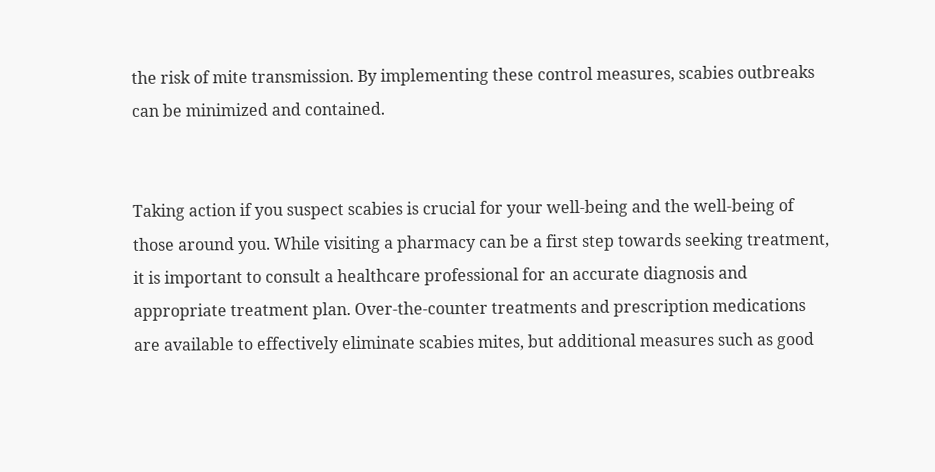the risk of mite transmission. By implementing these control measures, scabies outbreaks can be minimized and contained.


Taking action if you suspect scabies is crucial for your well-being and the well-being of those around you. While visiting a pharmacy can be a first step towards seeking treatment, it is important to consult a healthcare professional for an accurate diagnosis and appropriate treatment plan. Over-the-counter treatments and prescription medications are available to effectively eliminate scabies mites, but additional measures such as good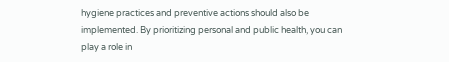hygiene practices and preventive actions should also be implemented. By prioritizing personal and public health, you can play a role in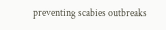preventing scabies outbreaks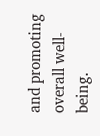and promoting overall well-being.